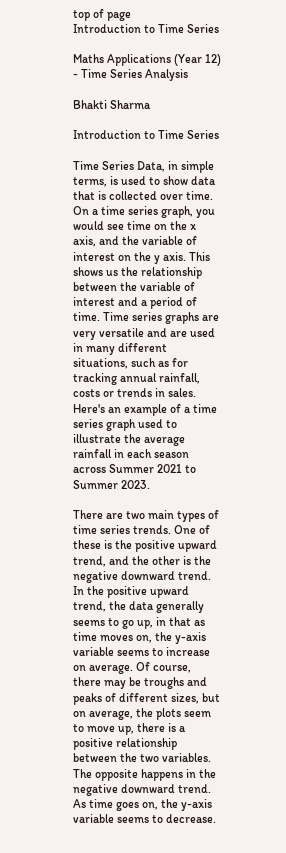top of page
Introduction to Time Series

Maths Applications (Year 12) - Time Series Analysis

Bhakti Sharma

Introduction to Time Series

Time Series Data, in simple terms, is used to show data that is collected over time. On a time series graph, you would see time on the x axis, and the variable of interest on the y axis. This shows us the relationship between the variable of interest and a period of time. Time series graphs are very versatile and are used in many different situations, such as for tracking annual rainfall, costs or trends in sales. Here's an example of a time series graph used to illustrate the average rainfall in each season across Summer 2021 to Summer 2023.

There are two main types of time series trends. One of these is the positive upward trend, and the other is the negative downward trend. In the positive upward trend, the data generally seems to go up, in that as time moves on, the y-axis variable seems to increase on average. Of course, there may be troughs and peaks of different sizes, but on average, the plots seem to move up, there is a positive relationship between the two variables. The opposite happens in the negative downward trend. As time goes on, the y-axis variable seems to decrease.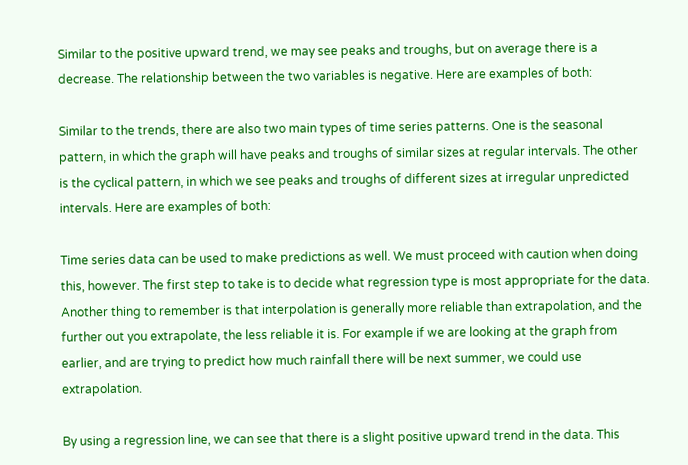Similar to the positive upward trend, we may see peaks and troughs, but on average there is a decrease. The relationship between the two variables is negative. Here are examples of both:

Similar to the trends, there are also two main types of time series patterns. One is the seasonal pattern, in which the graph will have peaks and troughs of similar sizes at regular intervals. The other is the cyclical pattern, in which we see peaks and troughs of different sizes at irregular unpredicted intervals. Here are examples of both:

Time series data can be used to make predictions as well. We must proceed with caution when doing this, however. The first step to take is to decide what regression type is most appropriate for the data. Another thing to remember is that interpolation is generally more reliable than extrapolation, and the further out you extrapolate, the less reliable it is. For example if we are looking at the graph from earlier, and are trying to predict how much rainfall there will be next summer, we could use extrapolation.

By using a regression line, we can see that there is a slight positive upward trend in the data. This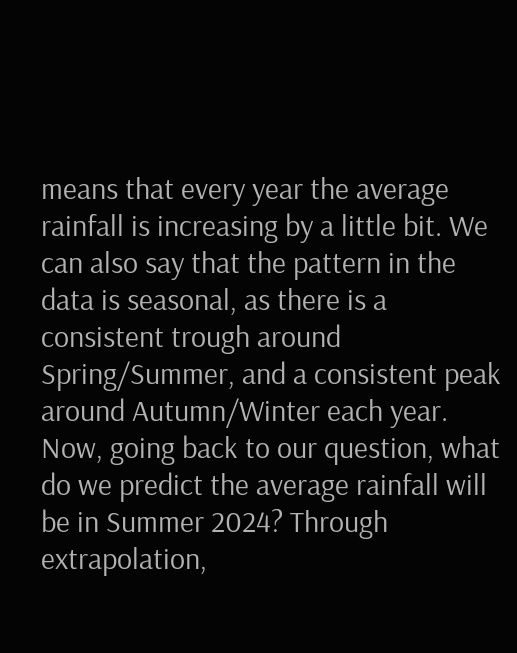means that every year the average rainfall is increasing by a little bit. We can also say that the pattern in the data is seasonal, as there is a consistent trough around Spring/Summer, and a consistent peak around Autumn/Winter each year. Now, going back to our question, what do we predict the average rainfall will be in Summer 2024? Through extrapolation,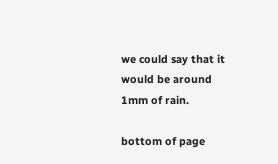we could say that it would be around 1mm of rain.

bottom of page